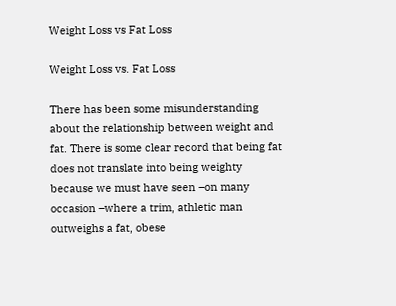Weight Loss vs Fat Loss

Weight Loss vs. Fat Loss

There has been some misunderstanding about the relationship between weight and fat. There is some clear record that being fat does not translate into being weighty because we must have seen –on many occasion –where a trim, athletic man outweighs a fat, obese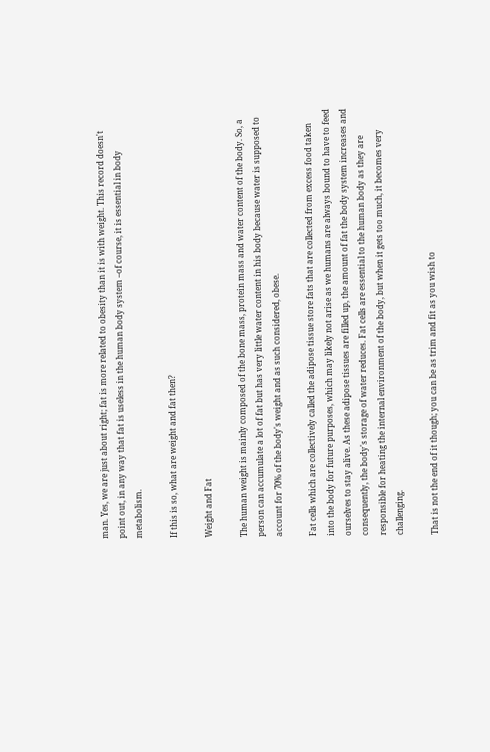man. Yes, we are just about right; fat is more related to obesity than it is with weight. This record doesn't point out, in any way that fat is useless in the human body system –of course, it is essential in body metabolism.

If this is so, what are weight and fat then?

Weight and Fat

The human weight is mainly composed of the bone mass, protein mass and water content of the body. So, a person can accumulate a lot of fat but has very little water content in his body because water is supposed to account for 70% of the body's weight and as such considered, obese.

Fat cells which are collectively called the adipose tissue store fats that are collected from excess food taken into the body for future purposes, which may likely not arise as we humans are always bound to have to feed ourselves to stay alive. As these adipose tissues are filled up, the amount of fat the body system increases and consequently, the body's storage of water reduces. Fat cells are essential to the human body as they are responsible for heating the internal environment of the body, but when it gets too much, it becomes very challenging.

That is not the end of it though; you can be as trim and fit as you wish to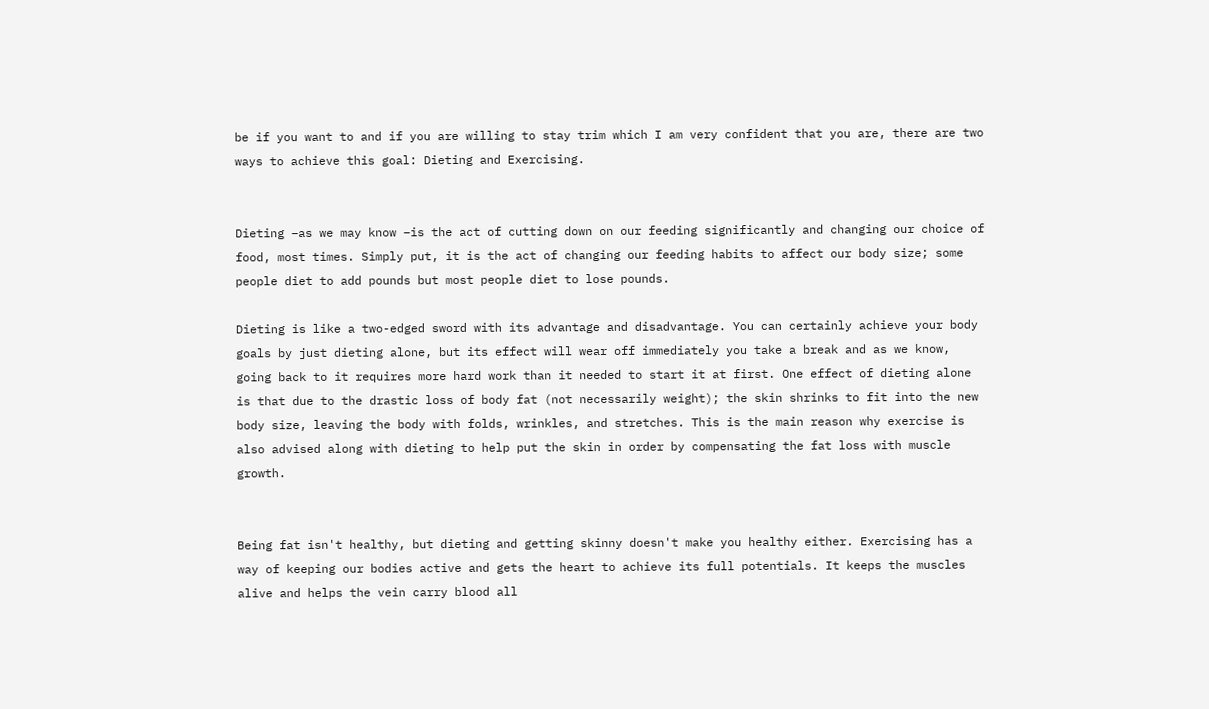be if you want to and if you are willing to stay trim which I am very confident that you are, there are two ways to achieve this goal: Dieting and Exercising.


Dieting –as we may know –is the act of cutting down on our feeding significantly and changing our choice of food, most times. Simply put, it is the act of changing our feeding habits to affect our body size; some people diet to add pounds but most people diet to lose pounds.

Dieting is like a two-edged sword with its advantage and disadvantage. You can certainly achieve your body goals by just dieting alone, but its effect will wear off immediately you take a break and as we know, going back to it requires more hard work than it needed to start it at first. One effect of dieting alone is that due to the drastic loss of body fat (not necessarily weight); the skin shrinks to fit into the new body size, leaving the body with folds, wrinkles, and stretches. This is the main reason why exercise is also advised along with dieting to help put the skin in order by compensating the fat loss with muscle growth.


Being fat isn't healthy, but dieting and getting skinny doesn't make you healthy either. Exercising has a way of keeping our bodies active and gets the heart to achieve its full potentials. It keeps the muscles alive and helps the vein carry blood all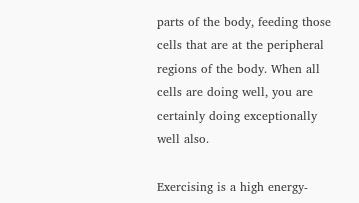parts of the body, feeding those cells that are at the peripheral regions of the body. When all cells are doing well, you are certainly doing exceptionally well also.

Exercising is a high energy-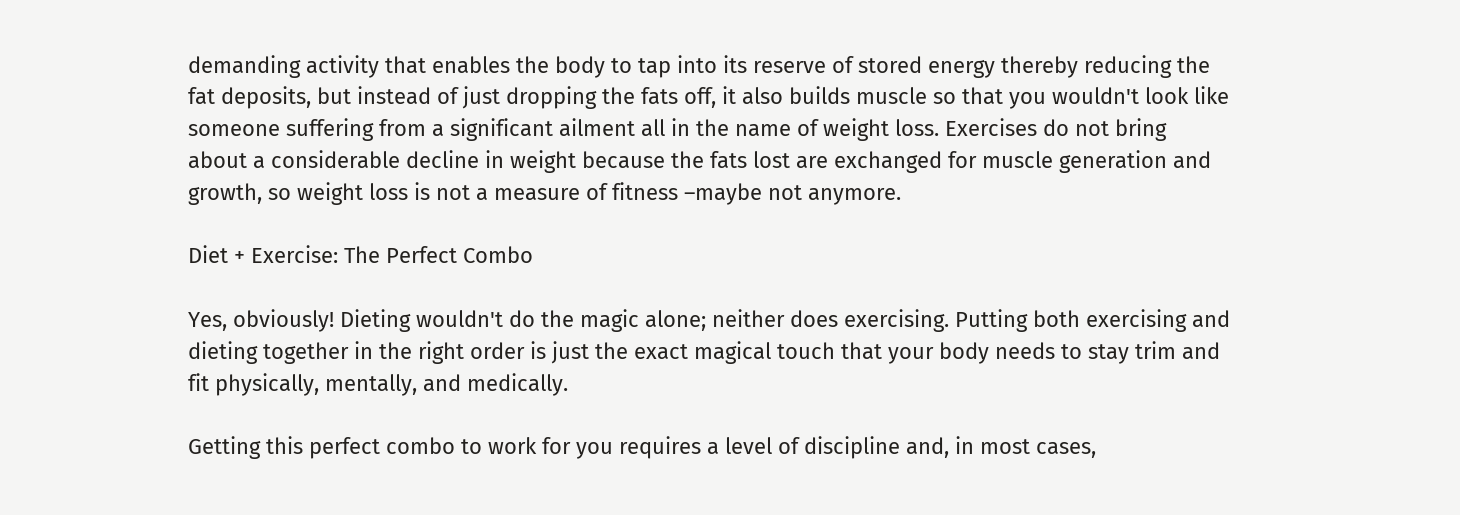demanding activity that enables the body to tap into its reserve of stored energy thereby reducing the fat deposits, but instead of just dropping the fats off, it also builds muscle so that you wouldn't look like someone suffering from a significant ailment all in the name of weight loss. Exercises do not bring about a considerable decline in weight because the fats lost are exchanged for muscle generation and growth, so weight loss is not a measure of fitness –maybe not anymore.

Diet + Exercise: The Perfect Combo

Yes, obviously! Dieting wouldn't do the magic alone; neither does exercising. Putting both exercising and dieting together in the right order is just the exact magical touch that your body needs to stay trim and fit physically, mentally, and medically.

Getting this perfect combo to work for you requires a level of discipline and, in most cases,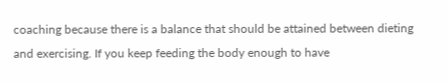coaching because there is a balance that should be attained between dieting and exercising. If you keep feeding the body enough to have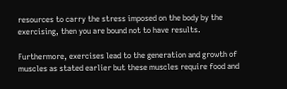resources to carry the stress imposed on the body by the exercising, then you are bound not to have results.

Furthermore, exercises lead to the generation and growth of muscles as stated earlier but these muscles require food and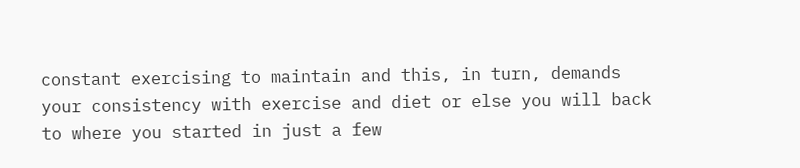constant exercising to maintain and this, in turn, demands your consistency with exercise and diet or else you will back to where you started in just a few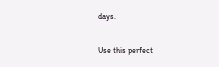days.

Use this perfect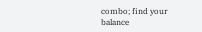combo; find your balance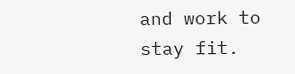and work to stay fit.